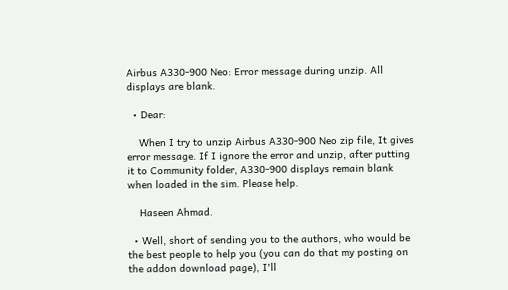Airbus A330-900 Neo: Error message during unzip. All displays are blank.

  • Dear:

    When I try to unzip Airbus A330-900 Neo zip file, It gives error message. If I ignore the error and unzip, after putting it to Community folder, A330-900 displays remain blank when loaded in the sim. Please help.

    Haseen Ahmad.

  • Well, short of sending you to the authors, who would be the best people to help you (you can do that my posting on the addon download page), I'll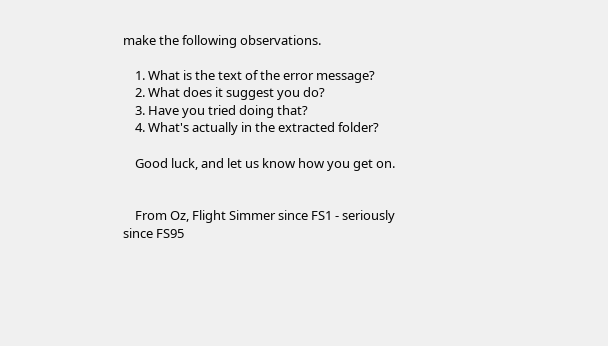make the following observations.

    1. What is the text of the error message?
    2. What does it suggest you do?
    3. Have you tried doing that?
    4. What's actually in the extracted folder?

    Good luck, and let us know how you get on.


    From Oz, Flight Simmer since FS1 - seriously since FS95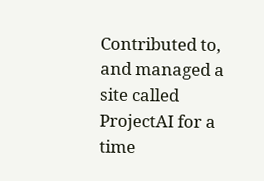Contributed to, and managed a site called ProjectAI for a time